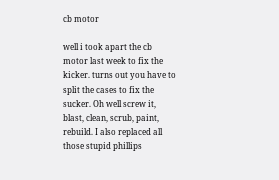cb motor

well i took apart the cb motor last week to fix the kicker. turns out you have to split the cases to fix the sucker. Oh well screw it, blast, clean, scrub, paint, rebuild. I also replaced all those stupid phillips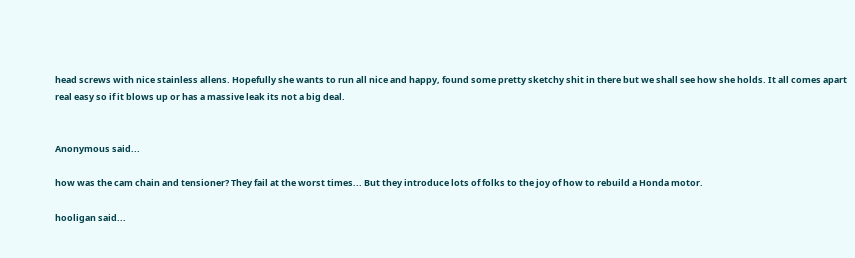head screws with nice stainless allens. Hopefully she wants to run all nice and happy, found some pretty sketchy shit in there but we shall see how she holds. It all comes apart real easy so if it blows up or has a massive leak its not a big deal.


Anonymous said...

how was the cam chain and tensioner? They fail at the worst times... But they introduce lots of folks to the joy of how to rebuild a Honda motor.

hooligan said...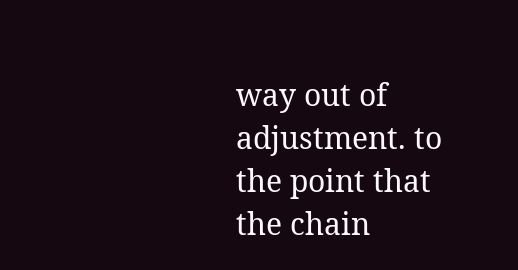way out of adjustment. to the point that the chain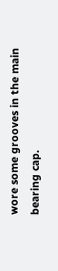wore some grooves in the main bearing cap.